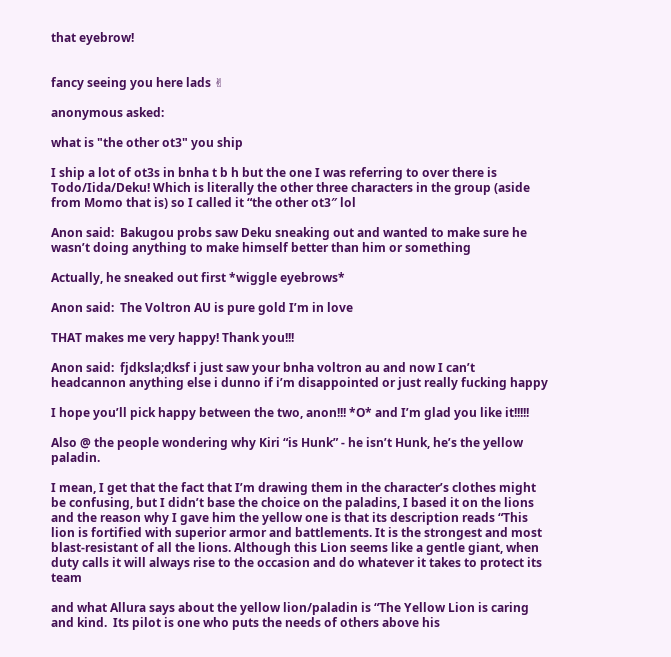that eyebrow!


fancy seeing you here lads ✌

anonymous asked:

what is "the other ot3" you ship

I ship a lot of ot3s in bnha t b h but the one I was referring to over there is Todo/Iida/Deku! Which is literally the other three characters in the group (aside from Momo that is) so I called it “the other ot3″ lol

Anon said:  Bakugou probs saw Deku sneaking out and wanted to make sure he wasn’t doing anything to make himself better than him or something

Actually, he sneaked out first *wiggle eyebrows*

Anon said:  The Voltron AU is pure gold I’m in love

THAT makes me very happy! Thank you!!!

Anon said:  fjdksla;dksf i just saw your bnha voltron au and now I can’t headcannon anything else i dunno if i’m disappointed or just really fucking happy

I hope you’ll pick happy between the two, anon!!! *O* and I’m glad you like it!!!!!

Also @ the people wondering why Kiri “is Hunk” - he isn’t Hunk, he’s the yellow paladin.

I mean, I get that the fact that I’m drawing them in the character’s clothes might be confusing, but I didn’t base the choice on the paladins, I based it on the lions and the reason why I gave him the yellow one is that its description reads “This lion is fortified with superior armor and battlements. It is the strongest and most blast-resistant of all the lions. Although this Lion seems like a gentle giant, when duty calls it will always rise to the occasion and do whatever it takes to protect its team

and what Allura says about the yellow lion/paladin is “The Yellow Lion is caring and kind.  Its pilot is one who puts the needs of others above his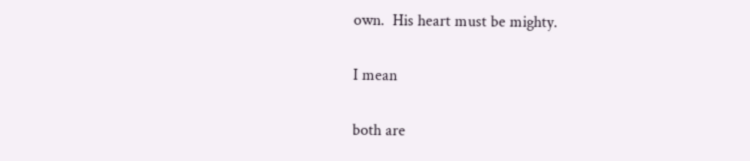own.  His heart must be mighty.

I mean

both are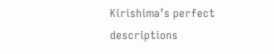Kirishima’s perfect descriptions